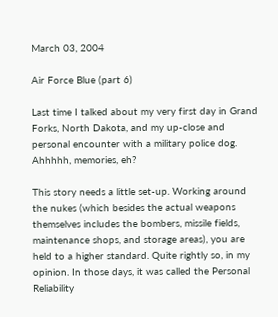March 03, 2004

Air Force Blue (part 6)

Last time I talked about my very first day in Grand Forks, North Dakota, and my up-close and personal encounter with a military police dog. Ahhhhh, memories, eh?

This story needs a little set-up. Working around the nukes (which besides the actual weapons themselves includes the bombers, missile fields, maintenance shops, and storage areas), you are held to a higher standard. Quite rightly so, in my opinion. In those days, it was called the Personal Reliability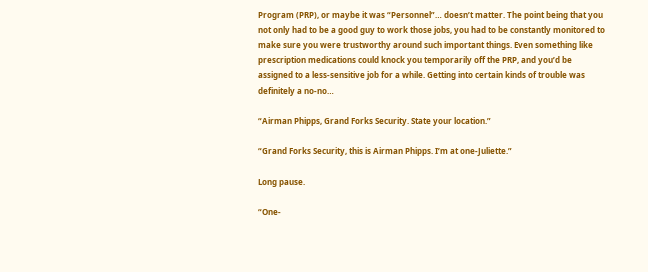Program (PRP), or maybe it was “Personnel”… doesn’t matter. The point being that you not only had to be a good guy to work those jobs, you had to be constantly monitored to make sure you were trustworthy around such important things. Even something like prescription medications could knock you temporarily off the PRP, and you’d be assigned to a less-sensitive job for a while. Getting into certain kinds of trouble was definitely a no-no…

“Airman Phipps, Grand Forks Security. State your location.”

“Grand Forks Security, this is Airman Phipps. I’m at one-Juliette.”

Long pause.

“One-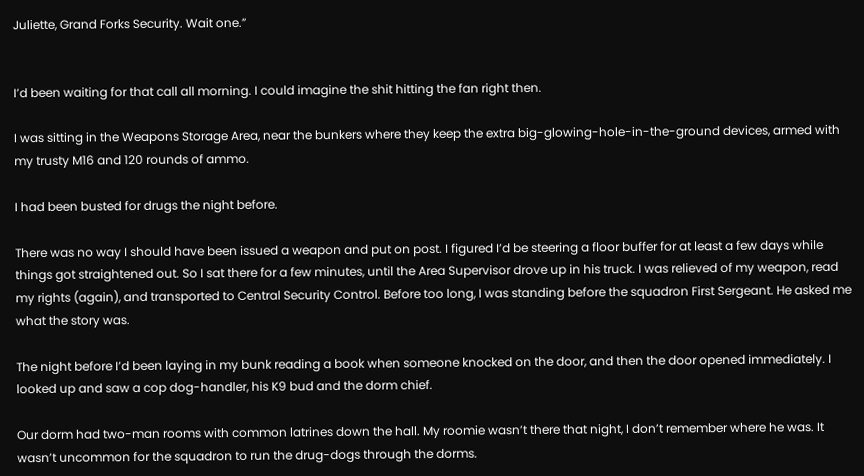Juliette, Grand Forks Security. Wait one.”


I’d been waiting for that call all morning. I could imagine the shit hitting the fan right then.

I was sitting in the Weapons Storage Area, near the bunkers where they keep the extra big-glowing-hole-in-the-ground devices, armed with my trusty M16 and 120 rounds of ammo.

I had been busted for drugs the night before.

There was no way I should have been issued a weapon and put on post. I figured I’d be steering a floor buffer for at least a few days while things got straightened out. So I sat there for a few minutes, until the Area Supervisor drove up in his truck. I was relieved of my weapon, read my rights (again), and transported to Central Security Control. Before too long, I was standing before the squadron First Sergeant. He asked me what the story was.

The night before I’d been laying in my bunk reading a book when someone knocked on the door, and then the door opened immediately. I looked up and saw a cop dog-handler, his K9 bud and the dorm chief.

Our dorm had two-man rooms with common latrines down the hall. My roomie wasn’t there that night, I don’t remember where he was. It wasn’t uncommon for the squadron to run the drug-dogs through the dorms.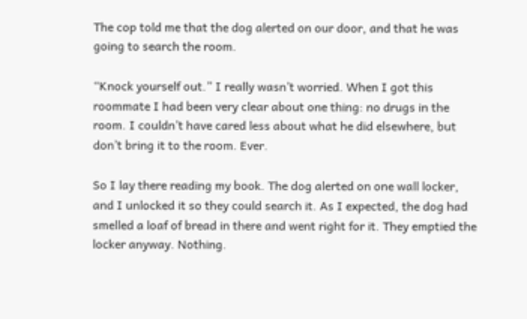The cop told me that the dog alerted on our door, and that he was going to search the room.

“Knock yourself out.” I really wasn’t worried. When I got this roommate I had been very clear about one thing: no drugs in the room. I couldn’t have cared less about what he did elsewhere, but don’t bring it to the room. Ever.

So I lay there reading my book. The dog alerted on one wall locker, and I unlocked it so they could search it. As I expected, the dog had smelled a loaf of bread in there and went right for it. They emptied the locker anyway. Nothing.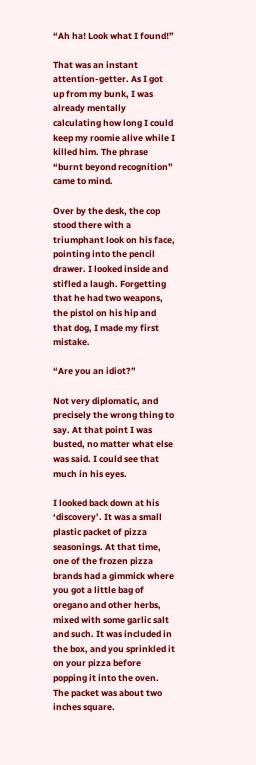“Ah ha! Look what I found!”

That was an instant attention-getter. As I got up from my bunk, I was already mentally calculating how long I could keep my roomie alive while I killed him. The phrase “burnt beyond recognition” came to mind.

Over by the desk, the cop stood there with a triumphant look on his face, pointing into the pencil drawer. I looked inside and stifled a laugh. Forgetting that he had two weapons, the pistol on his hip and that dog, I made my first mistake.

“Are you an idiot?”

Not very diplomatic, and precisely the wrong thing to say. At that point I was busted, no matter what else was said. I could see that much in his eyes.

I looked back down at his ‘discovery’. It was a small plastic packet of pizza seasonings. At that time, one of the frozen pizza brands had a gimmick where you got a little bag of oregano and other herbs, mixed with some garlic salt and such. It was included in the box, and you sprinkled it on your pizza before popping it into the oven. The packet was about two inches square.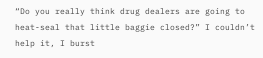“Do you really think drug dealers are going to heat-seal that little baggie closed?” I couldn’t help it, I burst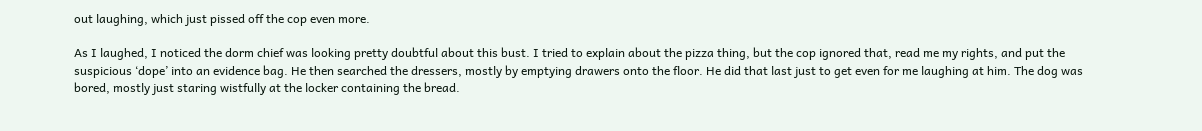out laughing, which just pissed off the cop even more.

As I laughed, I noticed the dorm chief was looking pretty doubtful about this bust. I tried to explain about the pizza thing, but the cop ignored that, read me my rights, and put the suspicious ‘dope’ into an evidence bag. He then searched the dressers, mostly by emptying drawers onto the floor. He did that last just to get even for me laughing at him. The dog was bored, mostly just staring wistfully at the locker containing the bread.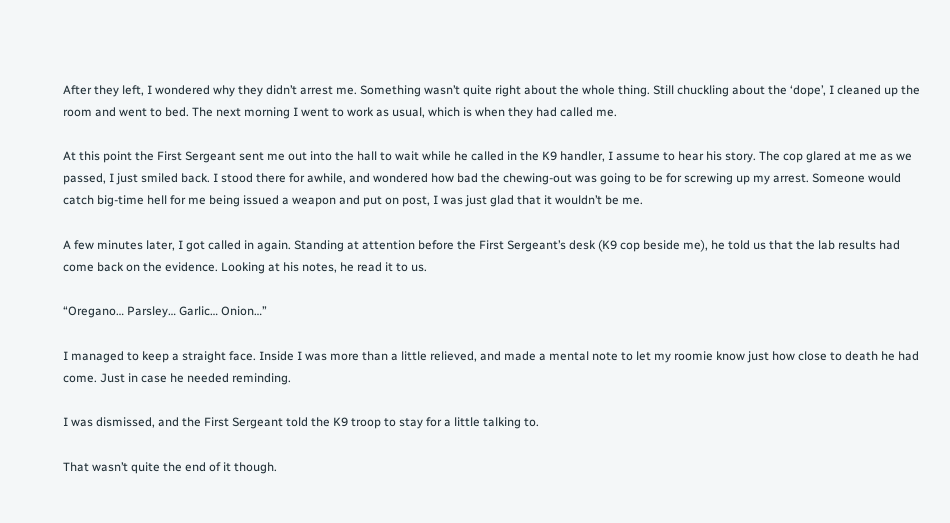After they left, I wondered why they didn’t arrest me. Something wasn’t quite right about the whole thing. Still chuckling about the ‘dope’, I cleaned up the room and went to bed. The next morning I went to work as usual, which is when they had called me.

At this point the First Sergeant sent me out into the hall to wait while he called in the K9 handler, I assume to hear his story. The cop glared at me as we passed, I just smiled back. I stood there for awhile, and wondered how bad the chewing-out was going to be for screwing up my arrest. Someone would catch big-time hell for me being issued a weapon and put on post, I was just glad that it wouldn’t be me.

A few minutes later, I got called in again. Standing at attention before the First Sergeant’s desk (K9 cop beside me), he told us that the lab results had come back on the evidence. Looking at his notes, he read it to us.

“Oregano… Parsley… Garlic… Onion…”

I managed to keep a straight face. Inside I was more than a little relieved, and made a mental note to let my roomie know just how close to death he had come. Just in case he needed reminding.

I was dismissed, and the First Sergeant told the K9 troop to stay for a little talking to.

That wasn’t quite the end of it though.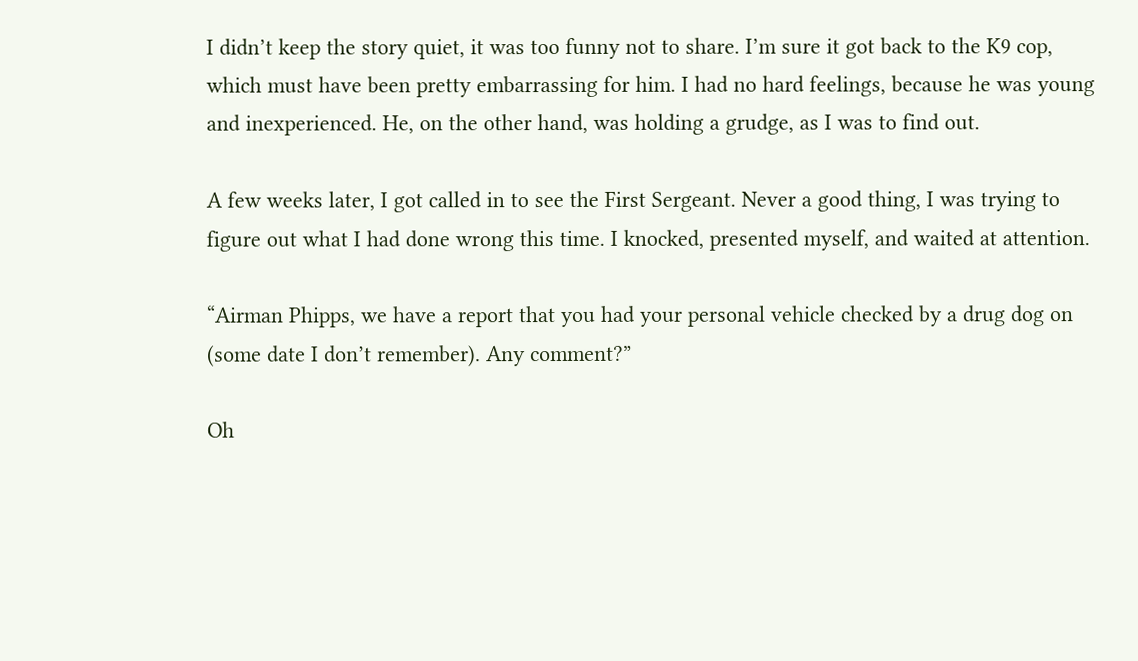I didn’t keep the story quiet, it was too funny not to share. I’m sure it got back to the K9 cop, which must have been pretty embarrassing for him. I had no hard feelings, because he was young and inexperienced. He, on the other hand, was holding a grudge, as I was to find out.

A few weeks later, I got called in to see the First Sergeant. Never a good thing, I was trying to figure out what I had done wrong this time. I knocked, presented myself, and waited at attention.

“Airman Phipps, we have a report that you had your personal vehicle checked by a drug dog on (some date I don’t remember). Any comment?”

Oh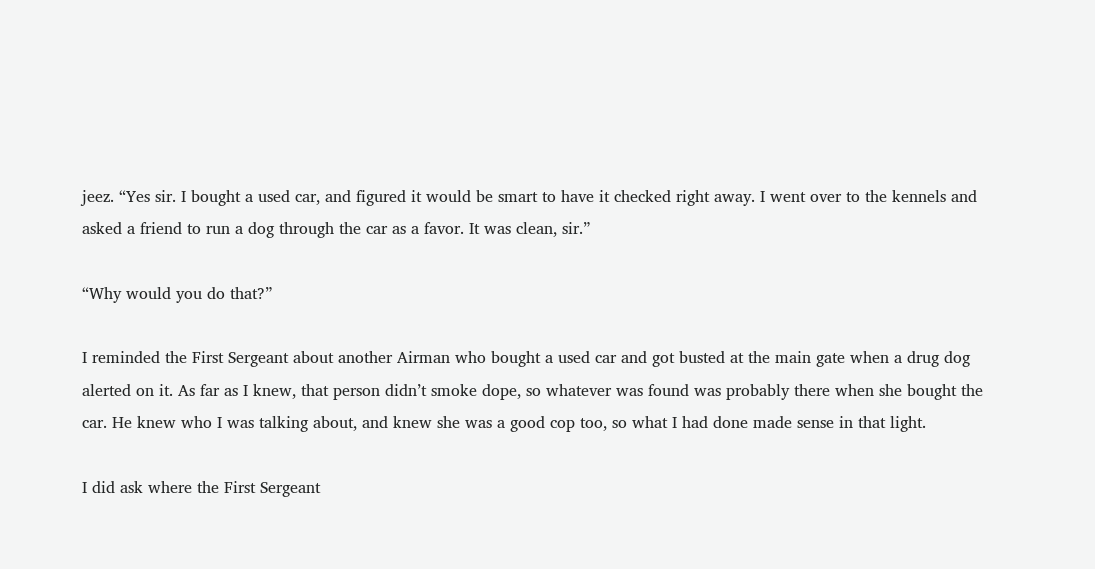jeez. “Yes sir. I bought a used car, and figured it would be smart to have it checked right away. I went over to the kennels and asked a friend to run a dog through the car as a favor. It was clean, sir.”

“Why would you do that?”

I reminded the First Sergeant about another Airman who bought a used car and got busted at the main gate when a drug dog alerted on it. As far as I knew, that person didn’t smoke dope, so whatever was found was probably there when she bought the car. He knew who I was talking about, and knew she was a good cop too, so what I had done made sense in that light.

I did ask where the First Sergeant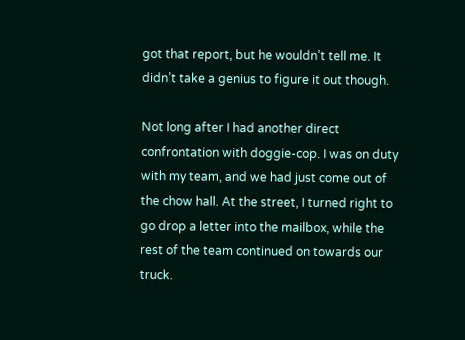got that report, but he wouldn’t tell me. It didn’t take a genius to figure it out though.

Not long after I had another direct confrontation with doggie-cop. I was on duty with my team, and we had just come out of the chow hall. At the street, I turned right to go drop a letter into the mailbox, while the rest of the team continued on towards our truck.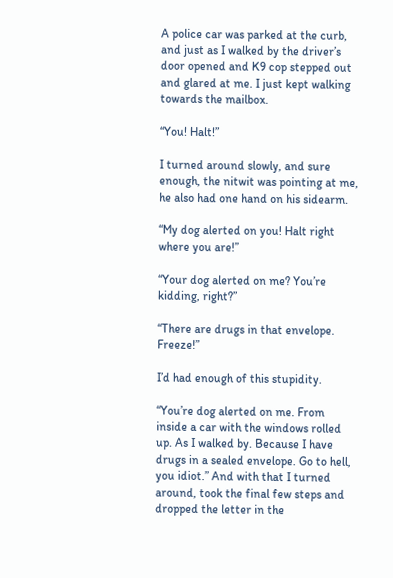A police car was parked at the curb, and just as I walked by the driver’s door opened and K9 cop stepped out and glared at me. I just kept walking towards the mailbox.

“You! Halt!”

I turned around slowly, and sure enough, the nitwit was pointing at me, he also had one hand on his sidearm.

“My dog alerted on you! Halt right where you are!”

“Your dog alerted on me? You’re kidding, right?”

“There are drugs in that envelope. Freeze!”

I’d had enough of this stupidity.

“You’re dog alerted on me. From inside a car with the windows rolled up. As I walked by. Because I have drugs in a sealed envelope. Go to hell, you idiot.” And with that I turned around, took the final few steps and dropped the letter in the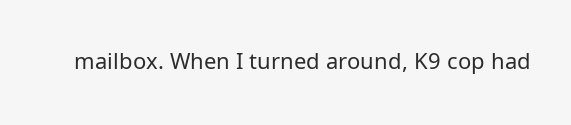mailbox. When I turned around, K9 cop had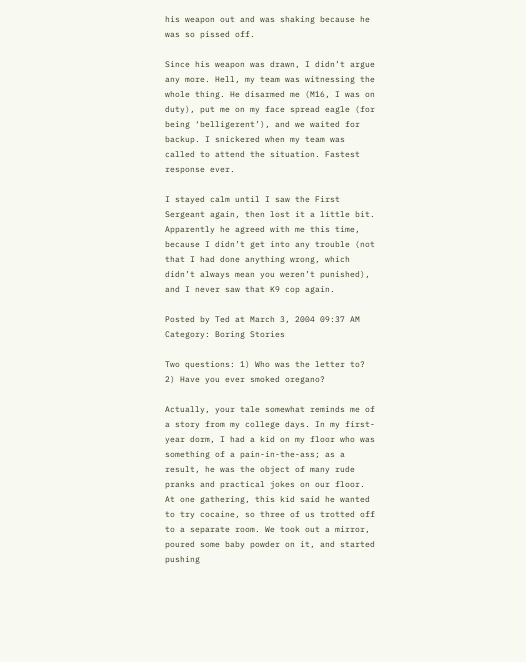his weapon out and was shaking because he was so pissed off.

Since his weapon was drawn, I didn’t argue any more. Hell, my team was witnessing the whole thing. He disarmed me (M16, I was on duty), put me on my face spread eagle (for being ‘belligerent’), and we waited for backup. I snickered when my team was called to attend the situation. Fastest response ever.

I stayed calm until I saw the First Sergeant again, then lost it a little bit. Apparently he agreed with me this time, because I didn’t get into any trouble (not that I had done anything wrong, which didn’t always mean you weren’t punished), and I never saw that K9 cop again.

Posted by Ted at March 3, 2004 09:37 AM
Category: Boring Stories

Two questions: 1) Who was the letter to? 2) Have you ever smoked oregano?

Actually, your tale somewhat reminds me of a story from my college days. In my first-year dorm, I had a kid on my floor who was something of a pain-in-the-ass; as a result, he was the object of many rude pranks and practical jokes on our floor. At one gathering, this kid said he wanted to try cocaine, so three of us trotted off to a separate room. We took out a mirror, poured some baby powder on it, and started pushing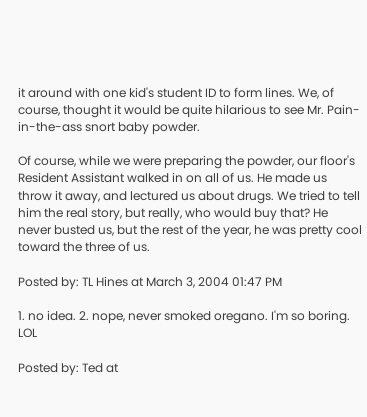it around with one kid's student ID to form lines. We, of course, thought it would be quite hilarious to see Mr. Pain-in-the-ass snort baby powder.

Of course, while we were preparing the powder, our floor's Resident Assistant walked in on all of us. He made us throw it away, and lectured us about drugs. We tried to tell him the real story, but really, who would buy that? He never busted us, but the rest of the year, he was pretty cool toward the three of us.

Posted by: TL Hines at March 3, 2004 01:47 PM

1. no idea. 2. nope, never smoked oregano. I'm so boring. LOL

Posted by: Ted at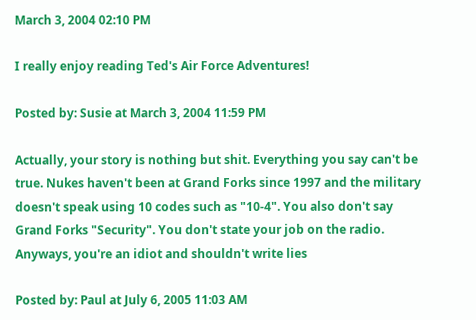March 3, 2004 02:10 PM

I really enjoy reading Ted's Air Force Adventures!

Posted by: Susie at March 3, 2004 11:59 PM

Actually, your story is nothing but shit. Everything you say can't be true. Nukes haven't been at Grand Forks since 1997 and the military doesn't speak using 10 codes such as "10-4". You also don't say Grand Forks "Security". You don't state your job on the radio. Anyways, you're an idiot and shouldn't write lies

Posted by: Paul at July 6, 2005 11:03 AM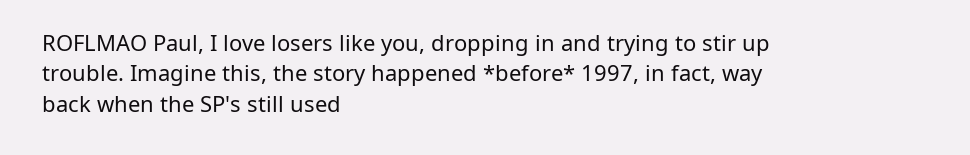ROFLMAO Paul, I love losers like you, dropping in and trying to stir up trouble. Imagine this, the story happened *before* 1997, in fact, way back when the SP's still used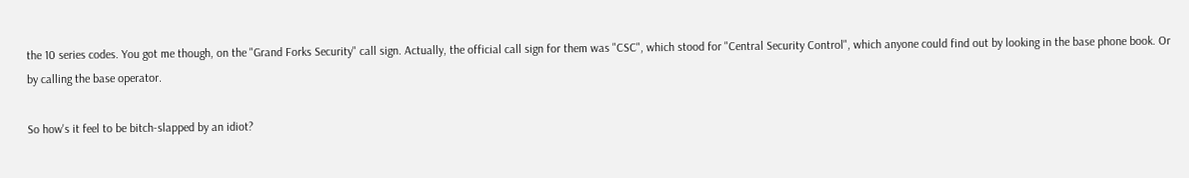the 10 series codes. You got me though, on the "Grand Forks Security" call sign. Actually, the official call sign for them was "CSC", which stood for "Central Security Control", which anyone could find out by looking in the base phone book. Or by calling the base operator.

So how's it feel to be bitch-slapped by an idiot?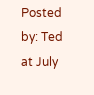Posted by: Ted at July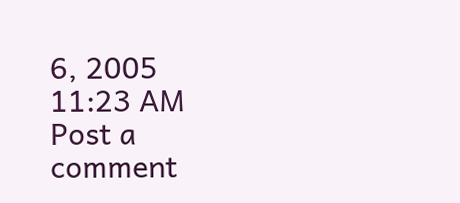6, 2005 11:23 AM
Post a comment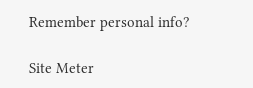Remember personal info?

Site Meter